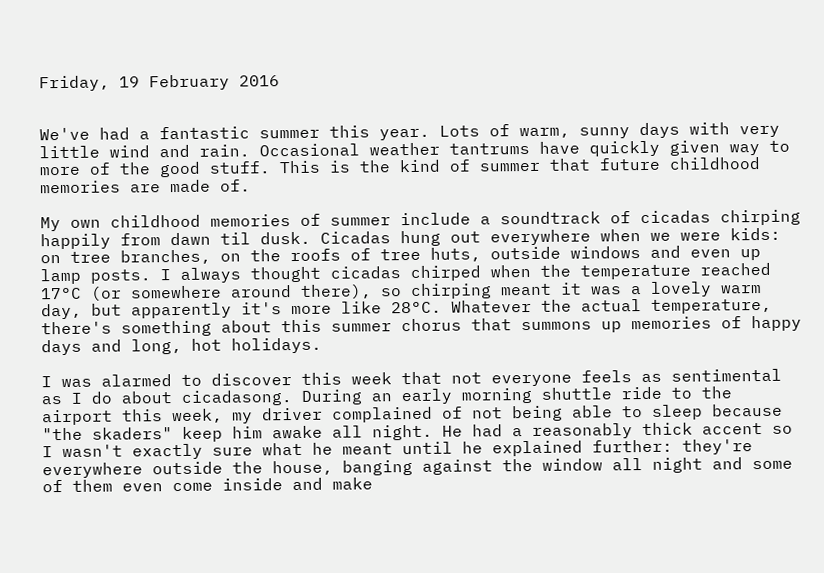Friday, 19 February 2016


We've had a fantastic summer this year. Lots of warm, sunny days with very little wind and rain. Occasional weather tantrums have quickly given way to more of the good stuff. This is the kind of summer that future childhood memories are made of.

My own childhood memories of summer include a soundtrack of cicadas chirping happily from dawn til dusk. Cicadas hung out everywhere when we were kids: on tree branches, on the roofs of tree huts, outside windows and even up lamp posts. I always thought cicadas chirped when the temperature reached 17°C (or somewhere around there), so chirping meant it was a lovely warm day, but apparently it's more like 28°C. Whatever the actual temperature, there's something about this summer chorus that summons up memories of happy days and long, hot holidays.

I was alarmed to discover this week that not everyone feels as sentimental as I do about cicadasong. During an early morning shuttle ride to the airport this week, my driver complained of not being able to sleep because "the skaders" keep him awake all night. He had a reasonably thick accent so I wasn't exactly sure what he meant until he explained further: they're everywhere outside the house, banging against the window all night and some of them even come inside and make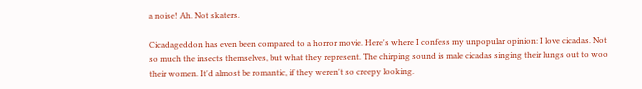a noise! Ah. Not skaters.

Cicadageddon has even been compared to a horror movie. Here's where I confess my unpopular opinion: I love cicadas. Not so much the insects themselves, but what they represent. The chirping sound is male cicadas singing their lungs out to woo their women. It'd almost be romantic, if they weren't so creepy looking.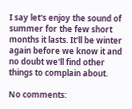I say let's enjoy the sound of summer for the few short months it lasts. It'll be winter again before we know it and no doubt we'll find other things to complain about.

No comments: